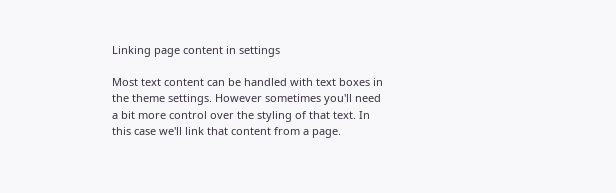Linking page content in settings

Most text content can be handled with text boxes in the theme settings. However sometimes you'll need a bit more control over the styling of that text. In this case we'll link that content from a page.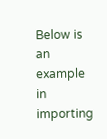Below is an example in importing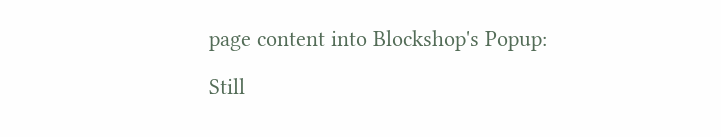page content into Blockshop's Popup:

Still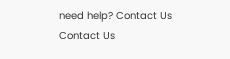need help? Contact Us Contact Us